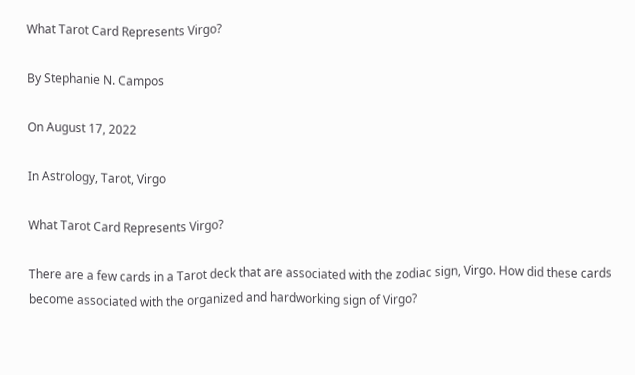What Tarot Card Represents Virgo?

By Stephanie N. Campos

On August 17, 2022

In Astrology, Tarot, Virgo

What Tarot Card Represents Virgo?

There are a few cards in a Tarot deck that are associated with the zodiac sign, Virgo. How did these cards become associated with the organized and hardworking sign of Virgo?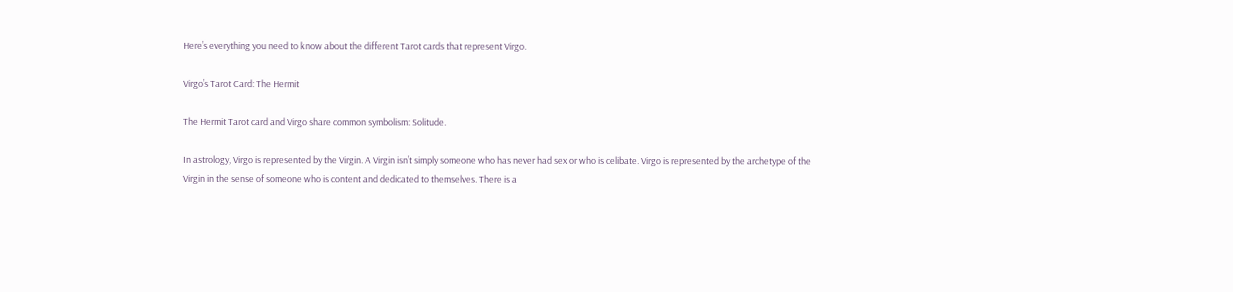Here’s everything you need to know about the different Tarot cards that represent Virgo.

Virgo’s Tarot Card: The Hermit

The Hermit Tarot card and Virgo share common symbolism: Solitude.

In astrology, Virgo is represented by the Virgin. A Virgin isn’t simply someone who has never had sex or who is celibate. Virgo is represented by the archetype of the Virgin in the sense of someone who is content and dedicated to themselves. There is a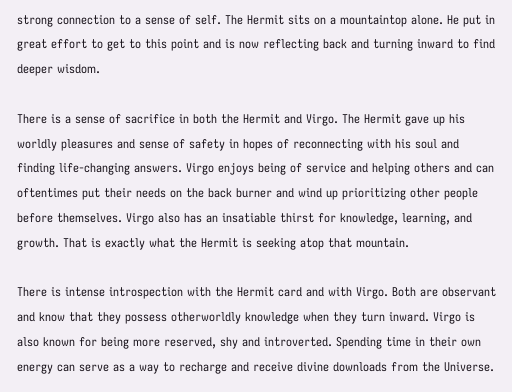strong connection to a sense of self. The Hermit sits on a mountaintop alone. He put in great effort to get to this point and is now reflecting back and turning inward to find deeper wisdom.

There is a sense of sacrifice in both the Hermit and Virgo. The Hermit gave up his worldly pleasures and sense of safety in hopes of reconnecting with his soul and finding life-changing answers. Virgo enjoys being of service and helping others and can oftentimes put their needs on the back burner and wind up prioritizing other people before themselves. Virgo also has an insatiable thirst for knowledge, learning, and growth. That is exactly what the Hermit is seeking atop that mountain.

There is intense introspection with the Hermit card and with Virgo. Both are observant and know that they possess otherworldly knowledge when they turn inward. Virgo is also known for being more reserved, shy and introverted. Spending time in their own energy can serve as a way to recharge and receive divine downloads from the Universe.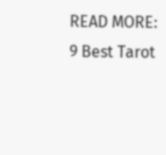READ MORE: 9 Best Tarot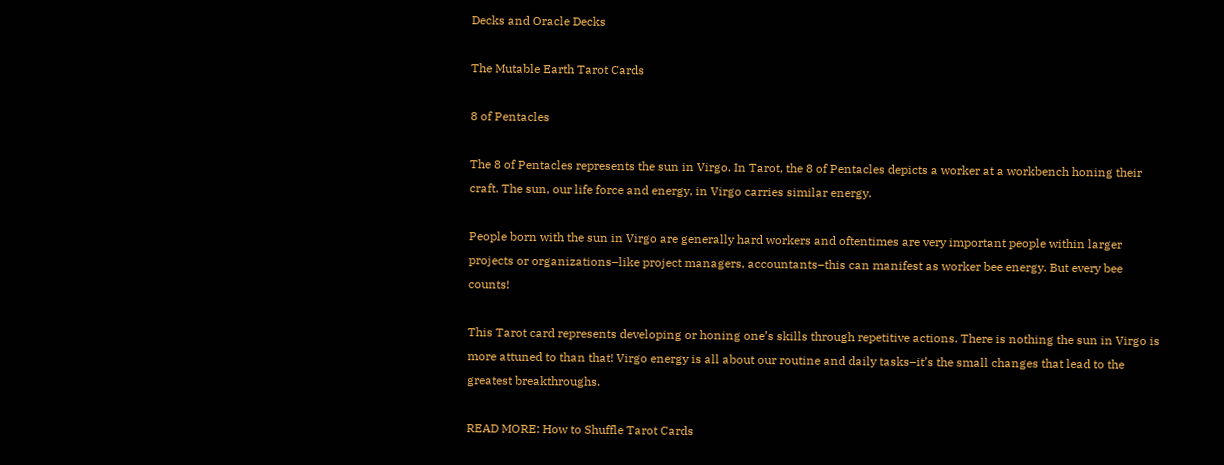Decks and Oracle Decks

The Mutable Earth Tarot Cards

8 of Pentacles

The 8 of Pentacles represents the sun in Virgo. In Tarot, the 8 of Pentacles depicts a worker at a workbench honing their craft. The sun, our life force and energy, in Virgo carries similar energy.

People born with the sun in Virgo are generally hard workers and oftentimes are very important people within larger projects or organizations–like project managers, accountants–this can manifest as worker bee energy. But every bee counts!

This Tarot card represents developing or honing one’s skills through repetitive actions. There is nothing the sun in Virgo is more attuned to than that! Virgo energy is all about our routine and daily tasks–it’s the small changes that lead to the greatest breakthroughs.

READ MORE: How to Shuffle Tarot Cards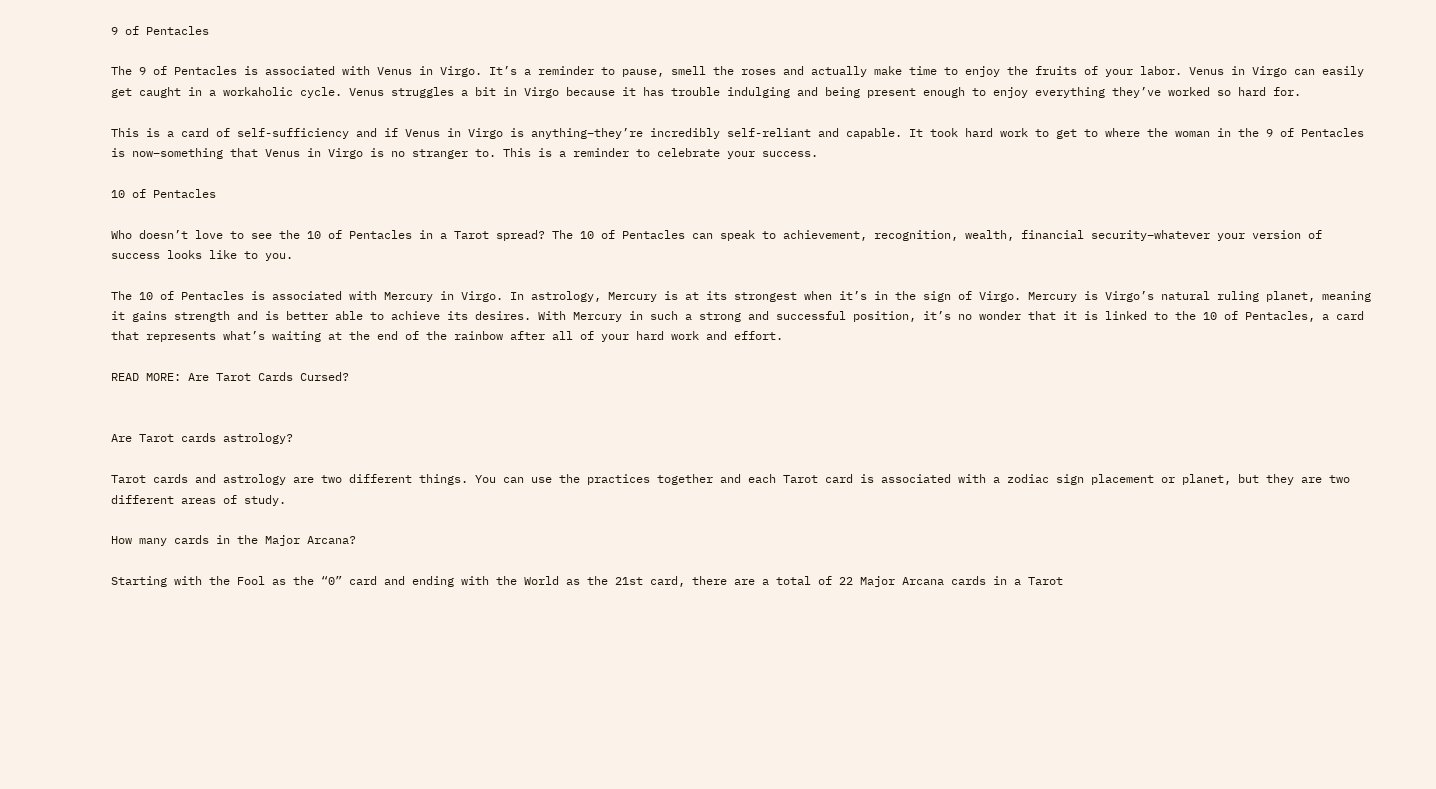9 of Pentacles

The 9 of Pentacles is associated with Venus in Virgo. It’s a reminder to pause, smell the roses and actually make time to enjoy the fruits of your labor. Venus in Virgo can easily get caught in a workaholic cycle. Venus struggles a bit in Virgo because it has trouble indulging and being present enough to enjoy everything they’ve worked so hard for.

This is a card of self-sufficiency and if Venus in Virgo is anything–they’re incredibly self-reliant and capable. It took hard work to get to where the woman in the 9 of Pentacles is now–something that Venus in Virgo is no stranger to. This is a reminder to celebrate your success.

10 of Pentacles

Who doesn’t love to see the 10 of Pentacles in a Tarot spread? The 10 of Pentacles can speak to achievement, recognition, wealth, financial security–whatever your version of success looks like to you.

The 10 of Pentacles is associated with Mercury in Virgo. In astrology, Mercury is at its strongest when it’s in the sign of Virgo. Mercury is Virgo’s natural ruling planet, meaning it gains strength and is better able to achieve its desires. With Mercury in such a strong and successful position, it’s no wonder that it is linked to the 10 of Pentacles, a card that represents what’s waiting at the end of the rainbow after all of your hard work and effort.

READ MORE: Are Tarot Cards Cursed?


Are Tarot cards astrology?

Tarot cards and astrology are two different things. You can use the practices together and each Tarot card is associated with a zodiac sign placement or planet, but they are two different areas of study.

How many cards in the Major Arcana?

Starting with the Fool as the “0” card and ending with the World as the 21st card, there are a total of 22 Major Arcana cards in a Tarot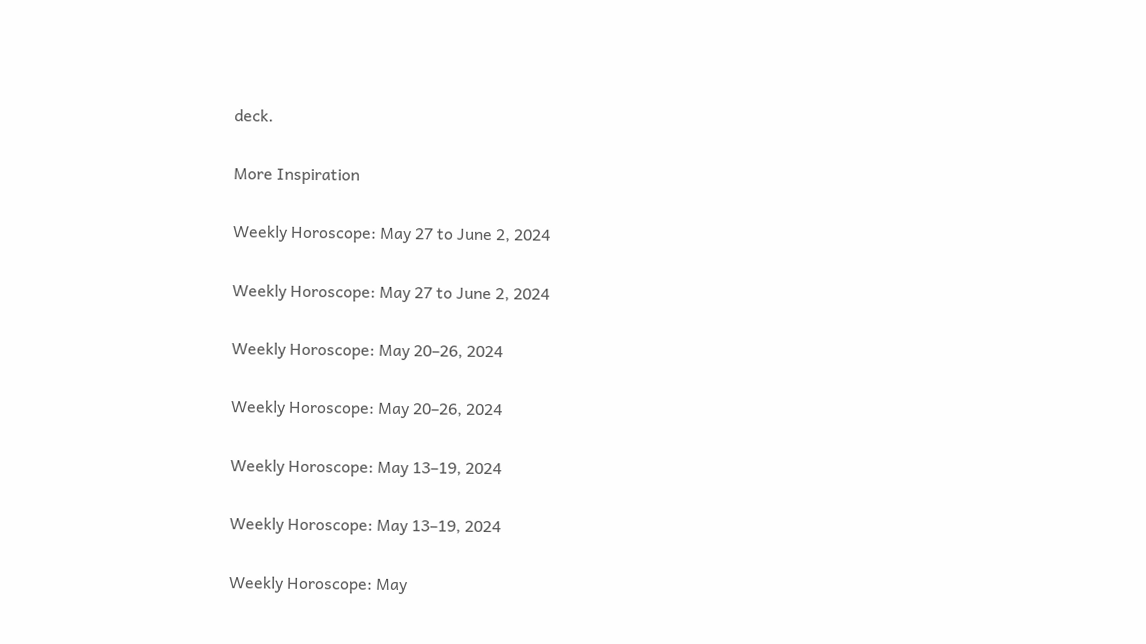deck.

More Inspiration

Weekly Horoscope: May 27 to June 2, 2024

Weekly Horoscope: May 27 to June 2, 2024

Weekly Horoscope: May 20–26, 2024

Weekly Horoscope: May 20–26, 2024

Weekly Horoscope: May 13–19, 2024

Weekly Horoscope: May 13–19, 2024

Weekly Horoscope: May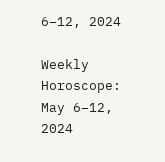6–12, 2024

Weekly Horoscope: May 6–12, 2024